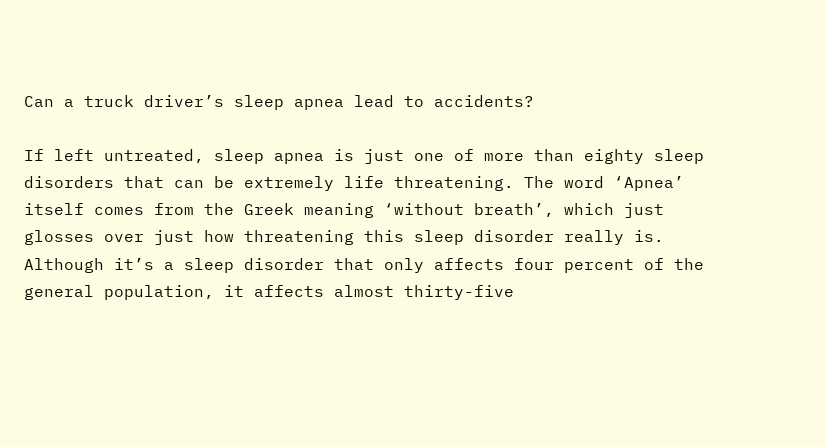Can a truck driver’s sleep apnea lead to accidents?

If left untreated, sleep apnea is just one of more than eighty sleep disorders that can be extremely life threatening. The word ‘Apnea’ itself comes from the Greek meaning ‘without breath’, which just glosses over just how threatening this sleep disorder really is. Although it’s a sleep disorder that only affects four percent of the general population, it affects almost thirty-five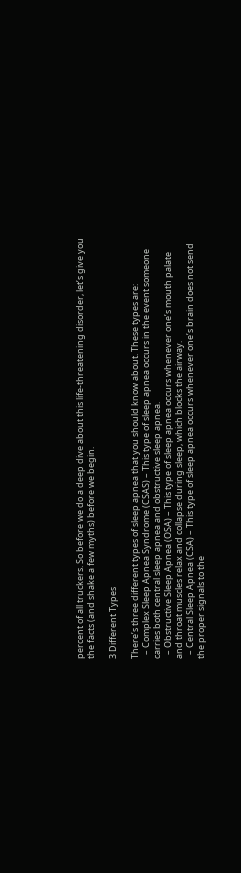percent of all truckers. So before we do a deep dive about this life-threatening disorder, let’s give you the facts (and shake a few myths) before we begin.

3 Different Types

There’s three different types of sleep apnea that you should know about. These types are:
  – Complex Sleep Apnea Syndrome (CSAS) – This type of sleep apnea occurs in the event someone carries both central sleep apnea and obstructive sleep apnea.
  – Obstructive Sleep Apnea (OSA) – This type of sleep apnea occurs whenever one’s mouth palate and throat muscles relax and collapse during sleep, which blocks the airway.
  – Central Sleep Apnea (CSA) – This type of sleep apnea occurs whenever one’s brain does not send the proper signals to the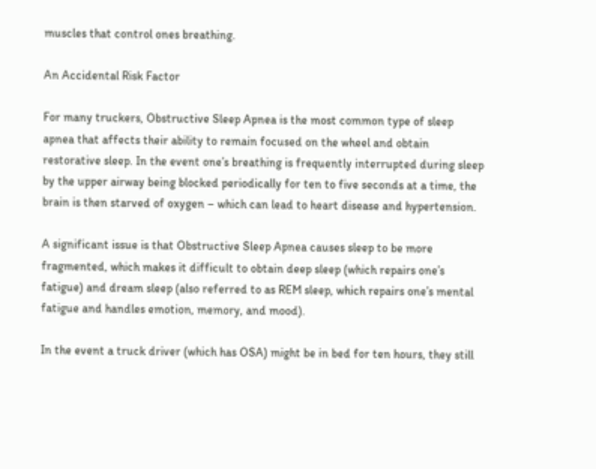muscles that control ones breathing.

An Accidental Risk Factor

For many truckers, Obstructive Sleep Apnea is the most common type of sleep apnea that affects their ability to remain focused on the wheel and obtain restorative sleep. In the event one’s breathing is frequently interrupted during sleep by the upper airway being blocked periodically for ten to five seconds at a time, the brain is then starved of oxygen – which can lead to heart disease and hypertension.

A significant issue is that Obstructive Sleep Apnea causes sleep to be more fragmented, which makes it difficult to obtain deep sleep (which repairs one’s fatigue) and dream sleep (also referred to as REM sleep, which repairs one’s mental fatigue and handles emotion, memory, and mood).

In the event a truck driver (which has OSA) might be in bed for ten hours, they still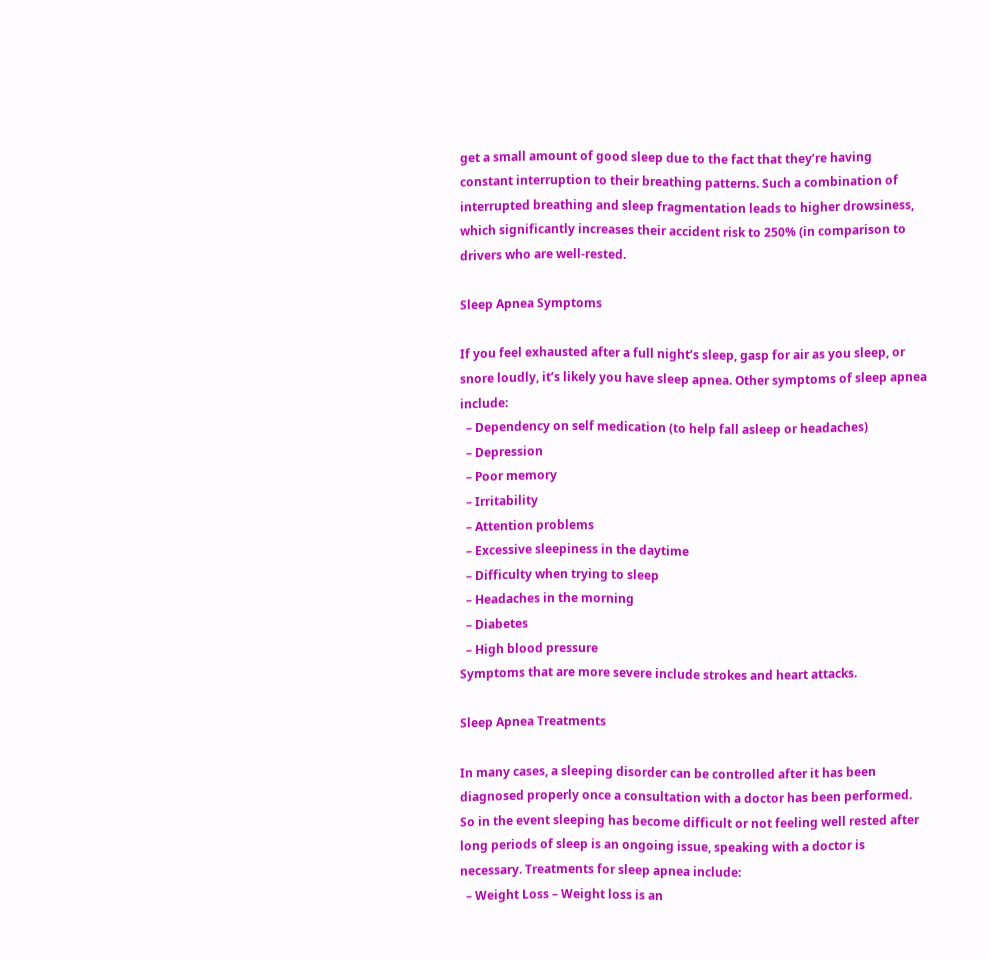get a small amount of good sleep due to the fact that they’re having constant interruption to their breathing patterns. Such a combination of interrupted breathing and sleep fragmentation leads to higher drowsiness, which significantly increases their accident risk to 250% (in comparison to drivers who are well-rested.

Sleep Apnea Symptoms

If you feel exhausted after a full night’s sleep, gasp for air as you sleep, or snore loudly, it’s likely you have sleep apnea. Other symptoms of sleep apnea include:
  – Dependency on self medication (to help fall asleep or headaches)
  – Depression
  – Poor memory
  – Irritability
  – Attention problems
  – Excessive sleepiness in the daytime
  – Difficulty when trying to sleep
  – Headaches in the morning
  – Diabetes
  – High blood pressure
Symptoms that are more severe include strokes and heart attacks.

Sleep Apnea Treatments

In many cases, a sleeping disorder can be controlled after it has been diagnosed properly once a consultation with a doctor has been performed. So in the event sleeping has become difficult or not feeling well rested after long periods of sleep is an ongoing issue, speaking with a doctor is necessary. Treatments for sleep apnea include:
  – Weight Loss – Weight loss is an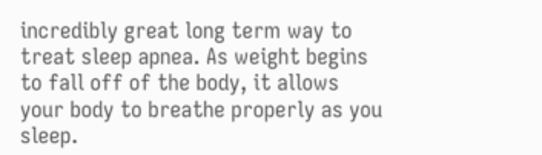incredibly great long term way to treat sleep apnea. As weight begins to fall off of the body, it allows your body to breathe properly as you sleep.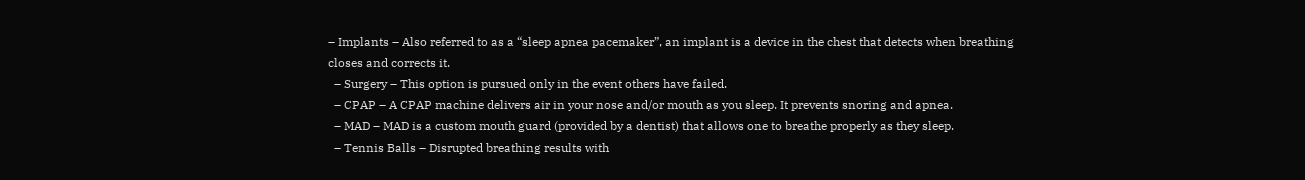– Implants – Also referred to as a “sleep apnea pacemaker”, an implant is a device in the chest that detects when breathing closes and corrects it.
  – Surgery – This option is pursued only in the event others have failed.
  – CPAP – A CPAP machine delivers air in your nose and/or mouth as you sleep. It prevents snoring and apnea.
  – MAD – MAD is a custom mouth guard (provided by a dentist) that allows one to breathe properly as they sleep.
  – Tennis Balls – Disrupted breathing results with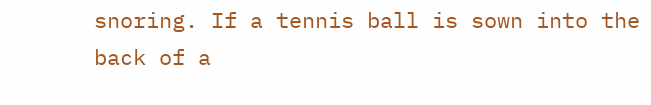snoring. If a tennis ball is sown into the back of a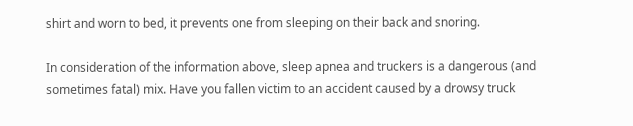shirt and worn to bed, it prevents one from sleeping on their back and snoring.

In consideration of the information above, sleep apnea and truckers is a dangerous (and sometimes fatal) mix. Have you fallen victim to an accident caused by a drowsy truck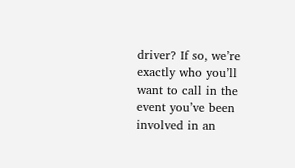driver? If so, we’re exactly who you’ll want to call in the event you’ve been involved in an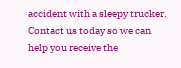accident with a sleepy trucker. Contact us today so we can help you receive the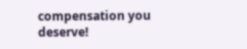compensation you deserve!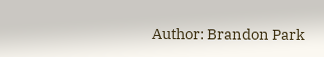Author: Brandon Park